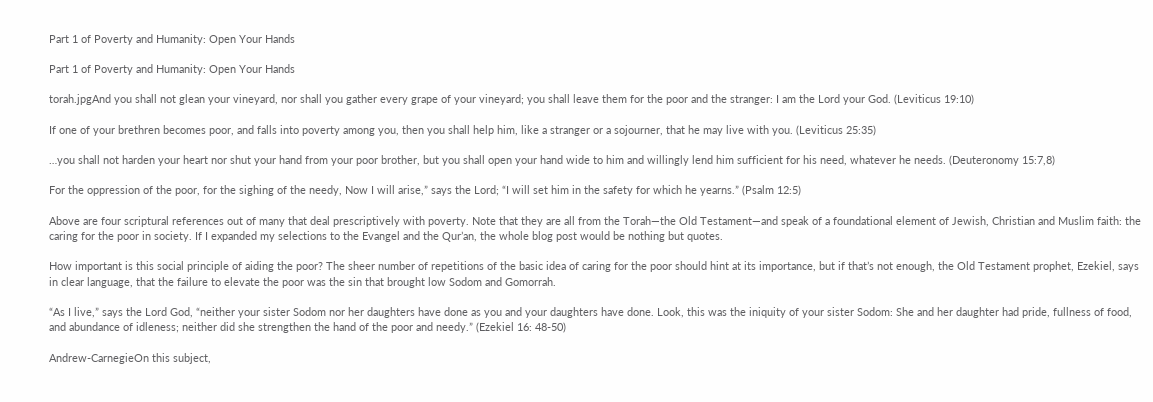Part 1 of Poverty and Humanity: Open Your Hands

Part 1 of Poverty and Humanity: Open Your Hands

torah.jpgAnd you shall not glean your vineyard, nor shall you gather every grape of your vineyard; you shall leave them for the poor and the stranger: I am the Lord your God. (Leviticus 19:10)

If one of your brethren becomes poor, and falls into poverty among you, then you shall help him, like a stranger or a sojourner, that he may live with you. (Leviticus 25:35)

…you shall not harden your heart nor shut your hand from your poor brother, but you shall open your hand wide to him and willingly lend him sufficient for his need, whatever he needs. (Deuteronomy 15:7,8)

For the oppression of the poor, for the sighing of the needy, Now I will arise,” says the Lord; “I will set him in the safety for which he yearns.” (Psalm 12:5)

Above are four scriptural references out of many that deal prescriptively with poverty. Note that they are all from the Torah—the Old Testament—and speak of a foundational element of Jewish, Christian and Muslim faith: the caring for the poor in society. If I expanded my selections to the Evangel and the Qur’an, the whole blog post would be nothing but quotes.

How important is this social principle of aiding the poor? The sheer number of repetitions of the basic idea of caring for the poor should hint at its importance, but if that’s not enough, the Old Testament prophet, Ezekiel, says in clear language, that the failure to elevate the poor was the sin that brought low Sodom and Gomorrah.

“As I live,” says the Lord God, “neither your sister Sodom nor her daughters have done as you and your daughters have done. Look, this was the iniquity of your sister Sodom: She and her daughter had pride, fullness of food, and abundance of idleness; neither did she strengthen the hand of the poor and needy.” (Ezekiel 16: 48-50)

Andrew-CarnegieOn this subject,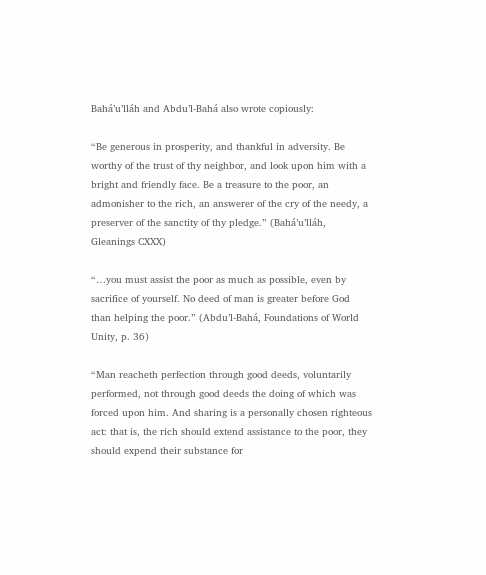Bahá’u’lláh and Abdu’l-Bahá also wrote copiously:

“Be generous in prosperity, and thankful in adversity. Be worthy of the trust of thy neighbor, and look upon him with a bright and friendly face. Be a treasure to the poor, an admonisher to the rich, an answerer of the cry of the needy, a preserver of the sanctity of thy pledge.” (Bahá’u’lláh, Gleanings CXXX)

“…you must assist the poor as much as possible, even by sacrifice of yourself. No deed of man is greater before God than helping the poor.” (Abdu’l-Bahá, Foundations of World Unity, p. 36)

“Man reacheth perfection through good deeds, voluntarily performed, not through good deeds the doing of which was forced upon him. And sharing is a personally chosen righteous act: that is, the rich should extend assistance to the poor, they should expend their substance for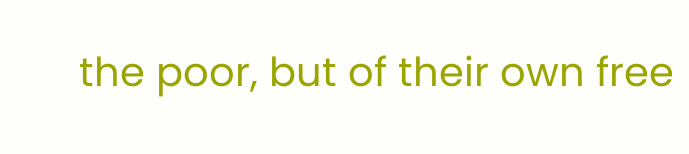the poor, but of their own free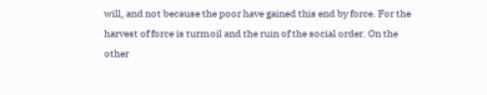will, and not because the poor have gained this end by force. For the harvest of force is turmoil and the ruin of the social order. On the other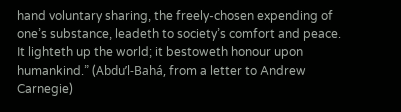hand voluntary sharing, the freely-chosen expending of one’s substance, leadeth to society’s comfort and peace. It lighteth up the world; it bestoweth honour upon humankind.” (Abdu’l-Bahá, from a letter to Andrew Carnegie)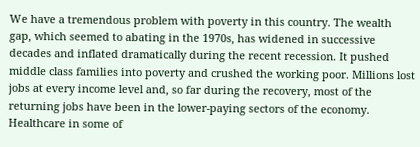We have a tremendous problem with poverty in this country. The wealth gap, which seemed to abating in the 1970s, has widened in successive decades and inflated dramatically during the recent recession. It pushed middle class families into poverty and crushed the working poor. Millions lost jobs at every income level and, so far during the recovery, most of the returning jobs have been in the lower-paying sectors of the economy. Healthcare in some of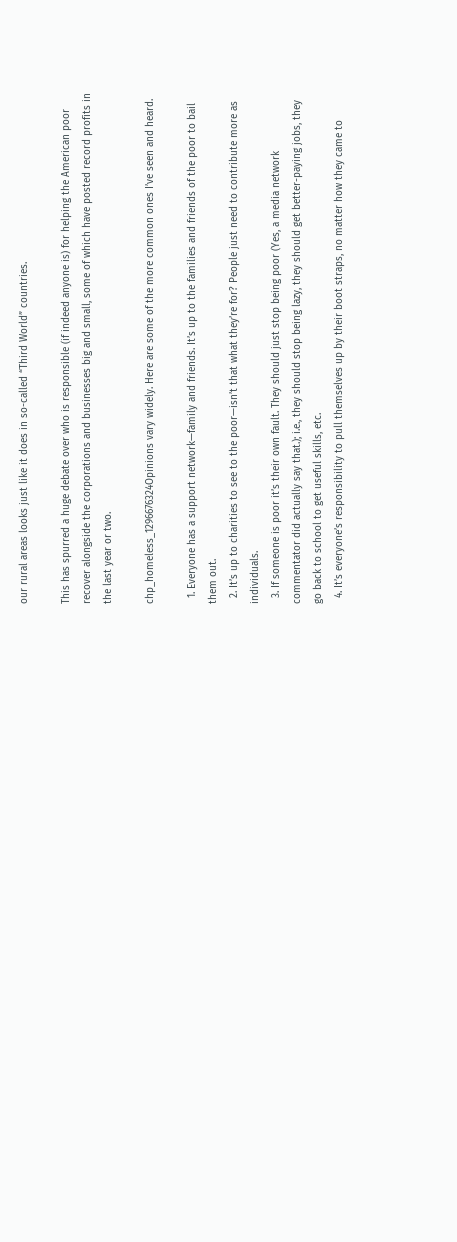our rural areas looks just like it does in so-called “Third World” countries.

This has spurred a huge debate over who is responsible (if indeed anyone is) for helping the American poor recover alongside the corporations and businesses big and small, some of which have posted record profits in the last year or two.

chp_homeless_1296676324Opinions vary widely. Here are some of the more common ones I’ve seen and heard.

  1. Everyone has a support network—family and friends. It’s up to the families and friends of the poor to bail them out.
  2. It’s up to charities to see to the poor—isn’t that what they’re for? People just need to contribute more as individuals.
  3. If someone is poor it’s their own fault. They should just stop being poor (Yes, a media network commentator did actually say that.); i.e., they should stop being lazy, they should get better-paying jobs, they go back to school to get useful skills, etc.
  4. It’s everyone’s responsibility to pull themselves up by their boot straps, no matter how they came to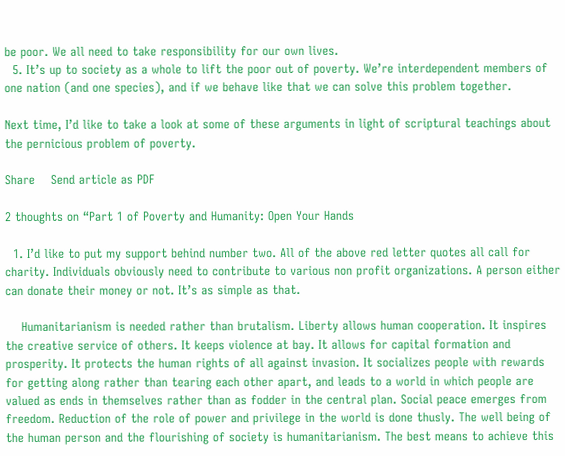be poor. We all need to take responsibility for our own lives.
  5. It’s up to society as a whole to lift the poor out of poverty. We’re interdependent members of one nation (and one species), and if we behave like that we can solve this problem together.

Next time, I’d like to take a look at some of these arguments in light of scriptural teachings about the pernicious problem of poverty.

Share    Send article as PDF

2 thoughts on “Part 1 of Poverty and Humanity: Open Your Hands

  1. I’d like to put my support behind number two. All of the above red letter quotes all call for charity. Individuals obviously need to contribute to various non profit organizations. A person either can donate their money or not. It’s as simple as that.

    Humanitarianism is needed rather than brutalism. Liberty allows human cooperation. It inspires the creative service of others. It keeps violence at bay. It allows for capital formation and prosperity. It protects the human rights of all against invasion. It socializes people with rewards for getting along rather than tearing each other apart, and leads to a world in which people are valued as ends in themselves rather than as fodder in the central plan. Social peace emerges from freedom. Reduction of the role of power and privilege in the world is done thusly. The well being of the human person and the flourishing of society is humanitarianism. The best means to achieve this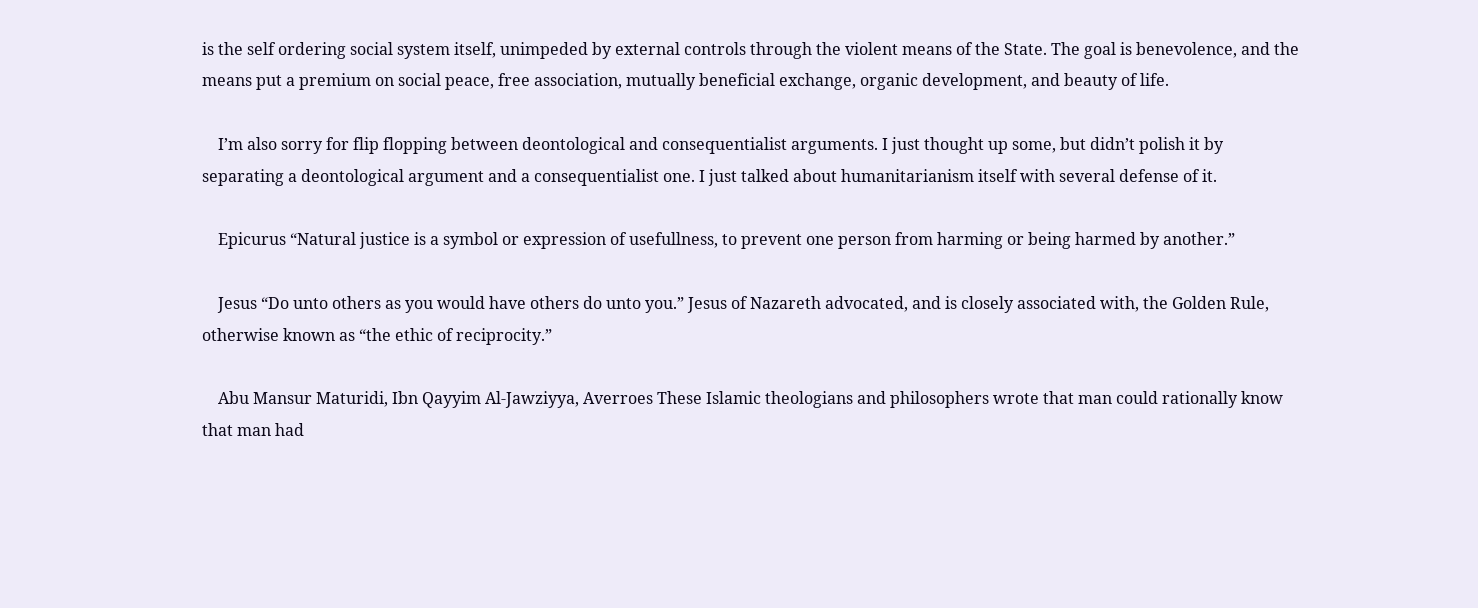is the self ordering social system itself, unimpeded by external controls through the violent means of the State. The goal is benevolence, and the means put a premium on social peace, free association, mutually beneficial exchange, organic development, and beauty of life.

    I’m also sorry for flip flopping between deontological and consequentialist arguments. I just thought up some, but didn’t polish it by separating a deontological argument and a consequentialist one. I just talked about humanitarianism itself with several defense of it.

    Epicurus “Natural justice is a symbol or expression of usefullness, to prevent one person from harming or being harmed by another.”

    Jesus “Do unto others as you would have others do unto you.” Jesus of Nazareth advocated, and is closely associated with, the Golden Rule, otherwise known as “the ethic of reciprocity.”

    Abu Mansur Maturidi, Ibn Qayyim Al-Jawziyya, Averroes These Islamic theologians and philosophers wrote that man could rationally know that man had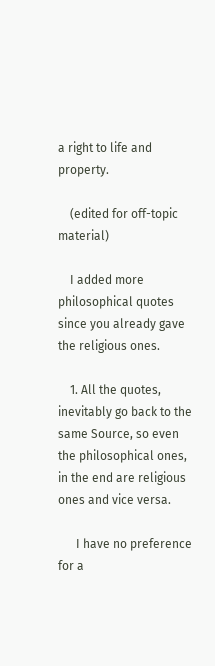a right to life and property.

    (edited for off-topic material)

    I added more philosophical quotes since you already gave the religious ones.

    1. All the quotes, inevitably go back to the same Source, so even the philosophical ones, in the end are religious ones and vice versa.

      I have no preference for a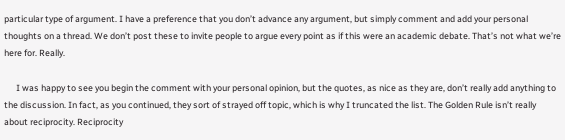particular type of argument. I have a preference that you don’t advance any argument, but simply comment and add your personal thoughts on a thread. We don’t post these to invite people to argue every point as if this were an academic debate. That’s not what we’re here for. Really.

      I was happy to see you begin the comment with your personal opinion, but the quotes, as nice as they are, don’t really add anything to the discussion. In fact, as you continued, they sort of strayed off topic, which is why I truncated the list. The Golden Rule isn’t really about reciprocity. Reciprocity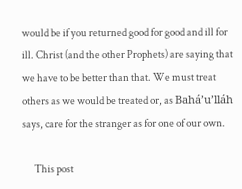would be if you returned good for good and ill for ill. Christ (and the other Prophets) are saying that we have to be better than that. We must treat others as we would be treated or, as Bahá’u’lláh says, care for the stranger as for one of our own.

      This post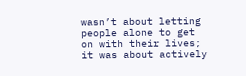wasn’t about letting people alone to get on with their lives; it was about actively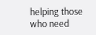helping those who need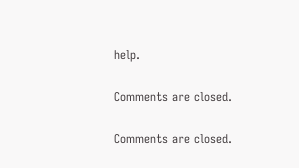help.

Comments are closed.

Comments are closed.